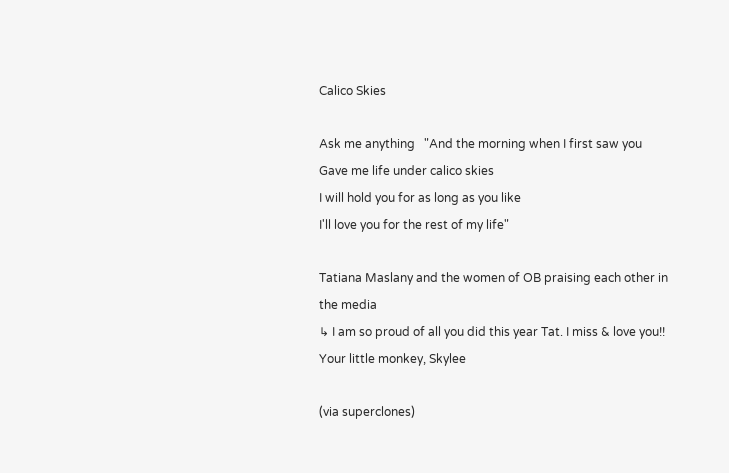Calico Skies

Ask me anything   "And the morning when I first saw you
Gave me life under calico skies
I will hold you for as long as you like
I'll love you for the rest of my life"

Tatiana Maslany and the women of OB praising each other in the media
↳ I am so proud of all you did this year Tat. I miss & love you!! Your little monkey, Skylee

(via superclones)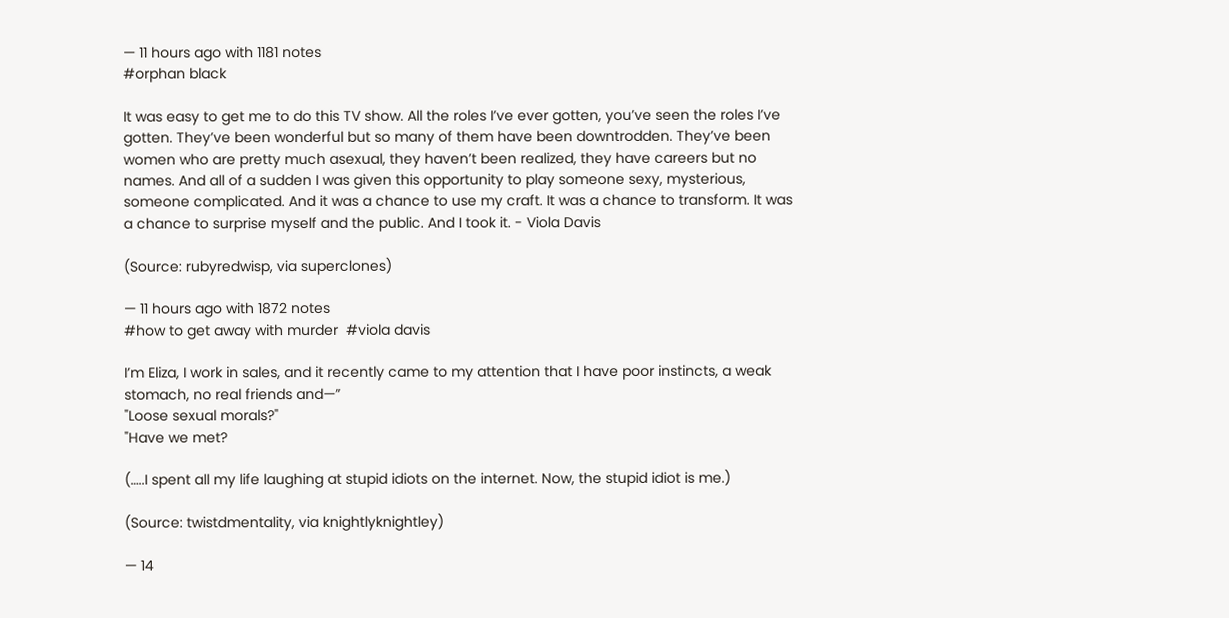— 11 hours ago with 1181 notes
#orphan black

It was easy to get me to do this TV show. All the roles I’ve ever gotten, you’ve seen the roles I’ve gotten. They’ve been wonderful but so many of them have been downtrodden. They’ve been women who are pretty much asexual, they haven’t been realized, they have careers but no names. And all of a sudden I was given this opportunity to play someone sexy, mysterious, someone complicated. And it was a chance to use my craft. It was a chance to transform. It was a chance to surprise myself and the public. And I took it. - Viola Davis

(Source: rubyredwisp, via superclones)

— 11 hours ago with 1872 notes
#how to get away with murder  #viola davis

I’m Eliza, I work in sales, and it recently came to my attention that I have poor instincts, a weak stomach, no real friends and—”
"Loose sexual morals?"
"Have we met?

(…..I spent all my life laughing at stupid idiots on the internet. Now, the stupid idiot is me.)

(Source: twistdmentality, via knightlyknightley)

— 14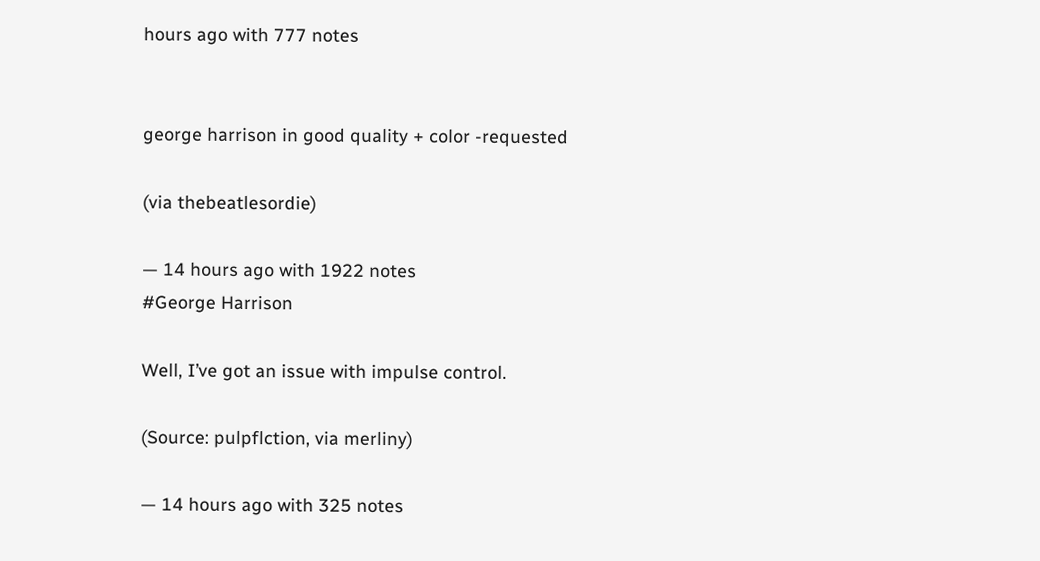hours ago with 777 notes


george harrison in good quality + color -requested

(via thebeatlesordie)

— 14 hours ago with 1922 notes
#George Harrison

Well, I’ve got an issue with impulse control.

(Source: pulpflction, via merliny)

— 14 hours ago with 325 notes